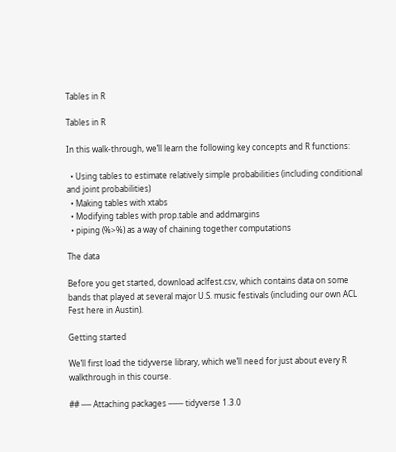Tables in R

Tables in R

In this walk-through, we’ll learn the following key concepts and R functions:

  • Using tables to estimate relatively simple probabilities (including conditional and joint probabilities)
  • Making tables with xtabs
  • Modifying tables with prop.table and addmargins
  • piping (%>%) as a way of chaining together computations

The data

Before you get started, download aclfest.csv, which contains data on some bands that played at several major U.S. music festivals (including our own ACL Fest here in Austin).

Getting started

We’ll first load the tidyverse library, which we’ll need for just about every R walkthrough in this course.

## ── Attaching packages ─── tidyverse 1.3.0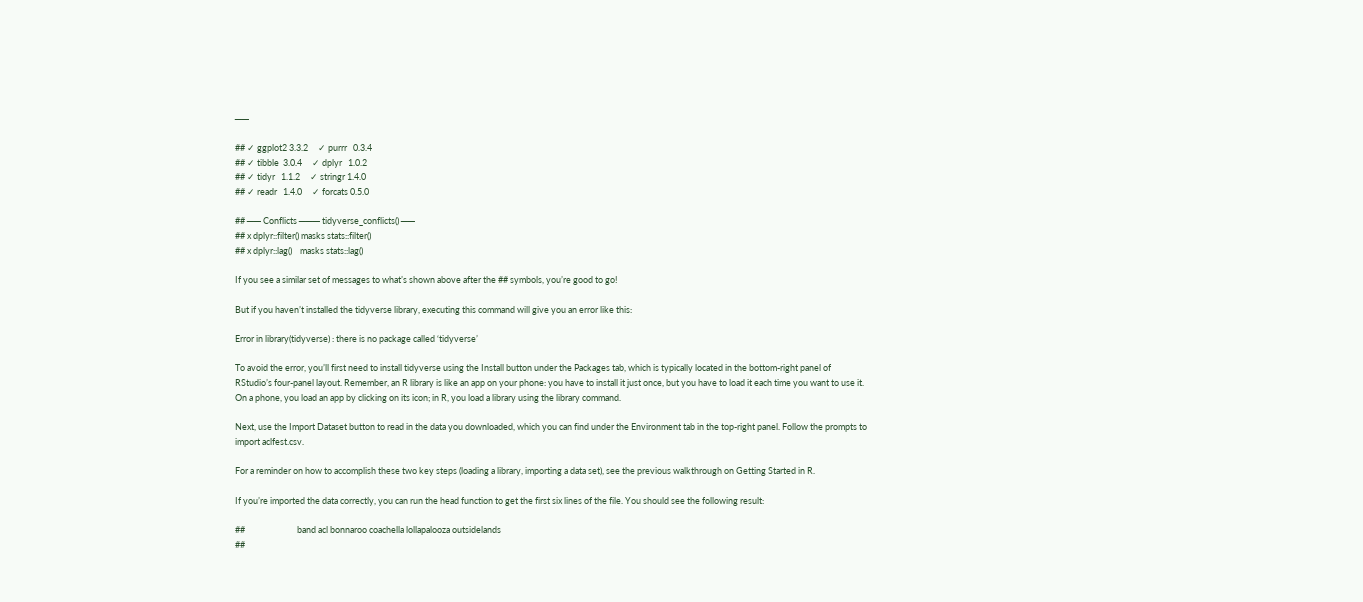──

## ✓ ggplot2 3.3.2     ✓ purrr   0.3.4
## ✓ tibble  3.0.4     ✓ dplyr   1.0.2
## ✓ tidyr   1.1.2     ✓ stringr 1.4.0
## ✓ readr   1.4.0     ✓ forcats 0.5.0

## ── Conflicts ─── tidyverse_conflicts() ──
## x dplyr::filter() masks stats::filter()
## x dplyr::lag()    masks stats::lag()

If you see a similar set of messages to what’s shown above after the ## symbols, you’re good to go!

But if you haven’t installed the tidyverse library, executing this command will give you an error like this:

Error in library(tidyverse) : there is no package called ‘tidyverse’

To avoid the error, you’ll first need to install tidyverse using the Install button under the Packages tab, which is typically located in the bottom-right panel of RStudio’s four-panel layout. Remember, an R library is like an app on your phone: you have to install it just once, but you have to load it each time you want to use it. On a phone, you load an app by clicking on its icon; in R, you load a library using the library command.

Next, use the Import Dataset button to read in the data you downloaded, which you can find under the Environment tab in the top-right panel. Follow the prompts to import aclfest.csv.

For a reminder on how to accomplish these two key steps (loading a library, importing a data set), see the previous walkthrough on Getting Started in R.

If you’re imported the data correctly, you can run the head function to get the first six lines of the file. You should see the following result:

##                          band acl bonnaroo coachella lollapalooza outsidelands
##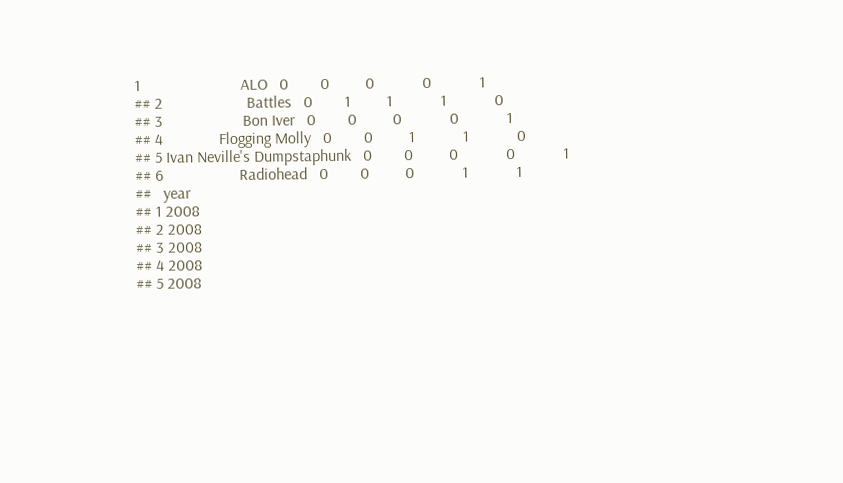1                         ALO   0        0         0            0            1
## 2                     Battles   0        1         1            1            0
## 3                    Bon Iver   0        0         0            0            1
## 4              Flogging Molly   0        0         1            1            0
## 5 Ivan Neville's Dumpstaphunk   0        0         0            0            1
## 6                   Radiohead   0        0         0            1            1
##   year
## 1 2008
## 2 2008
## 3 2008
## 4 2008
## 5 2008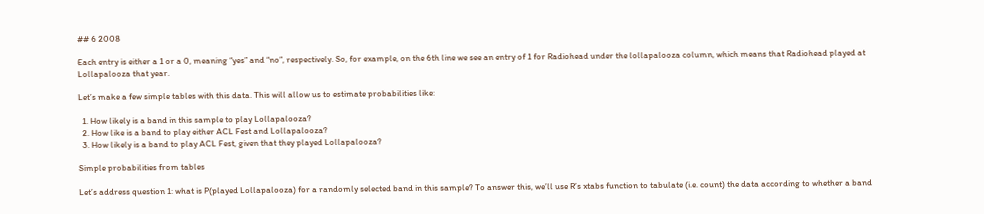## 6 2008

Each entry is either a 1 or a 0, meaning “yes” and “no”, respectively. So, for example, on the 6th line we see an entry of 1 for Radiohead under the lollapalooza column, which means that Radiohead played at Lollapalooza that year.

Let’s make a few simple tables with this data. This will allow us to estimate probabilities like:

  1. How likely is a band in this sample to play Lollapalooza?
  2. How like is a band to play either ACL Fest and Lollapalooza?
  3. How likely is a band to play ACL Fest, given that they played Lollapalooza?

Simple probabilities from tables

Let’s address question 1: what is P(played Lollapalooza) for a randomly selected band in this sample? To answer this, we’ll use R’s xtabs function to tabulate (i.e. count) the data according to whether a band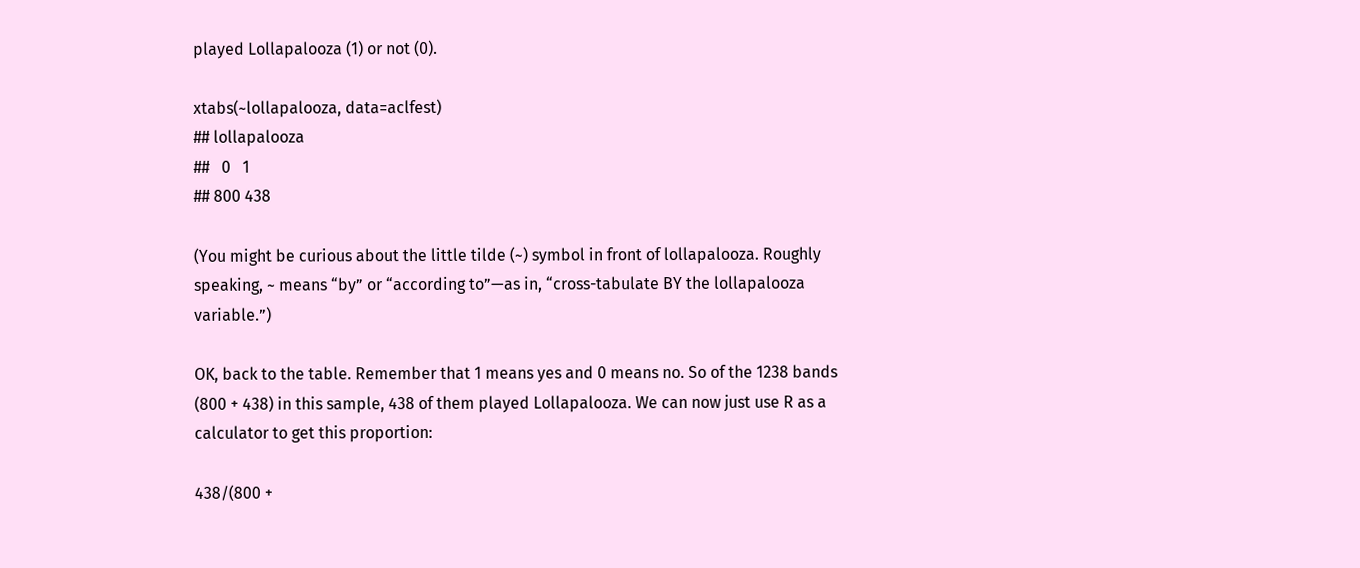played Lollapalooza (1) or not (0).

xtabs(~lollapalooza, data=aclfest)
## lollapalooza
##   0   1
## 800 438

(You might be curious about the little tilde (~) symbol in front of lollapalooza. Roughly speaking, ~ means “by” or “according to”—as in, “cross-tabulate BY the lollapalooza variable.”)

OK, back to the table. Remember that 1 means yes and 0 means no. So of the 1238 bands (800 + 438) in this sample, 438 of them played Lollapalooza. We can now just use R as a calculator to get this proportion:

438/(800 +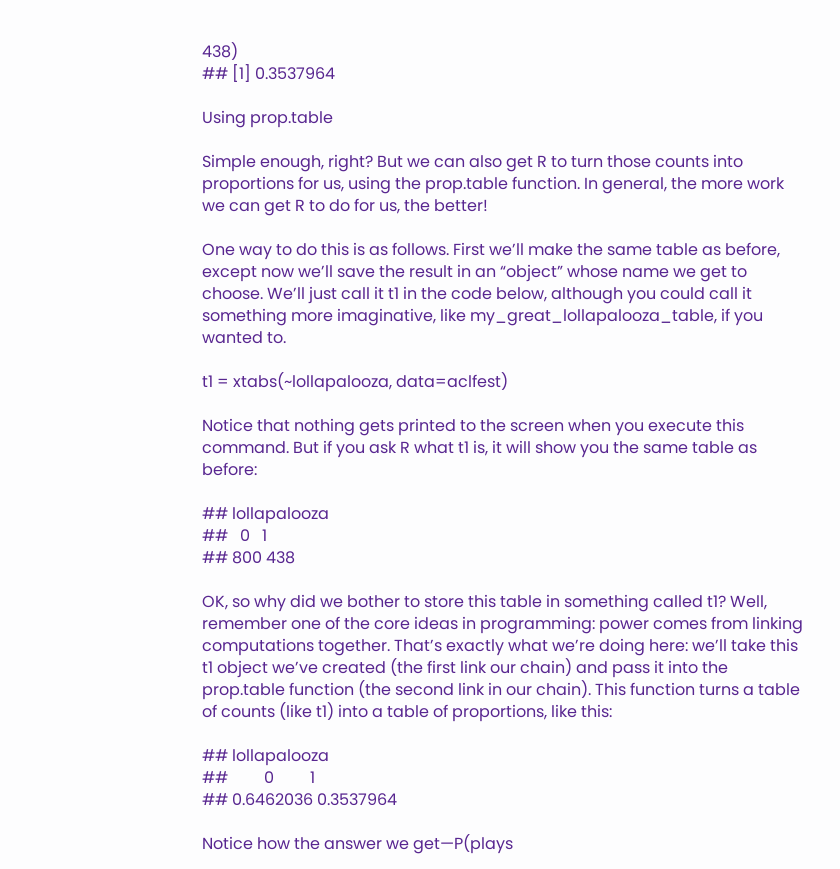438)
## [1] 0.3537964

Using prop.table

Simple enough, right? But we can also get R to turn those counts into proportions for us, using the prop.table function. In general, the more work we can get R to do for us, the better!

One way to do this is as follows. First we’ll make the same table as before, except now we’ll save the result in an “object” whose name we get to choose. We’ll just call it t1 in the code below, although you could call it something more imaginative, like my_great_lollapalooza_table, if you wanted to.

t1 = xtabs(~lollapalooza, data=aclfest)

Notice that nothing gets printed to the screen when you execute this command. But if you ask R what t1 is, it will show you the same table as before:

## lollapalooza
##   0   1
## 800 438

OK, so why did we bother to store this table in something called t1? Well, remember one of the core ideas in programming: power comes from linking computations together. That’s exactly what we’re doing here: we’ll take this t1 object we’ve created (the first link our chain) and pass it into the prop.table function (the second link in our chain). This function turns a table of counts (like t1) into a table of proportions, like this:

## lollapalooza
##         0         1
## 0.6462036 0.3537964

Notice how the answer we get—P(plays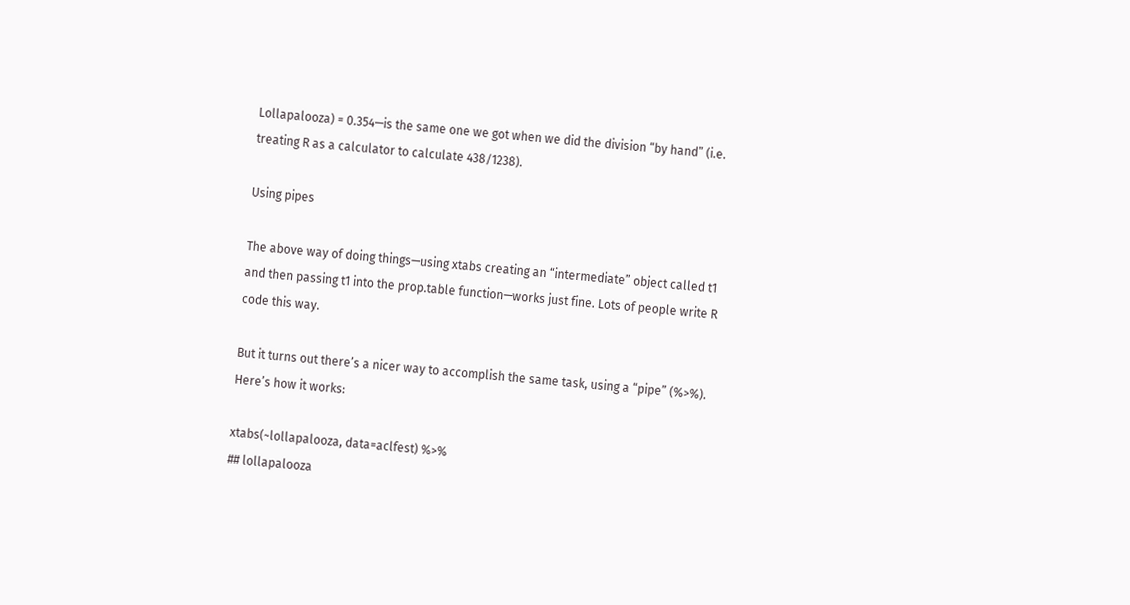Lollapalooza) = 0.354—is the same one we got when we did the division “by hand” (i.e. treating R as a calculator to calculate 438/1238).

Using pipes

The above way of doing things—using xtabs creating an “intermediate” object called t1 and then passing t1 into the prop.table function—works just fine. Lots of people write R code this way.

But it turns out there’s a nicer way to accomplish the same task, using a “pipe” (%>%). Here’s how it works:

xtabs(~lollapalooza, data=aclfest) %>%
## lollapalooza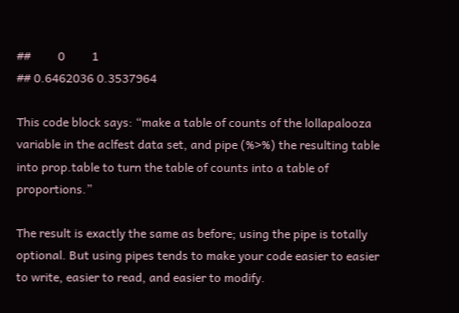##         0         1
## 0.6462036 0.3537964

This code block says: “make a table of counts of the lollapalooza variable in the aclfest data set, and pipe (%>%) the resulting table into prop.table to turn the table of counts into a table of proportions.”

The result is exactly the same as before; using the pipe is totally optional. But using pipes tends to make your code easier to easier to write, easier to read, and easier to modify.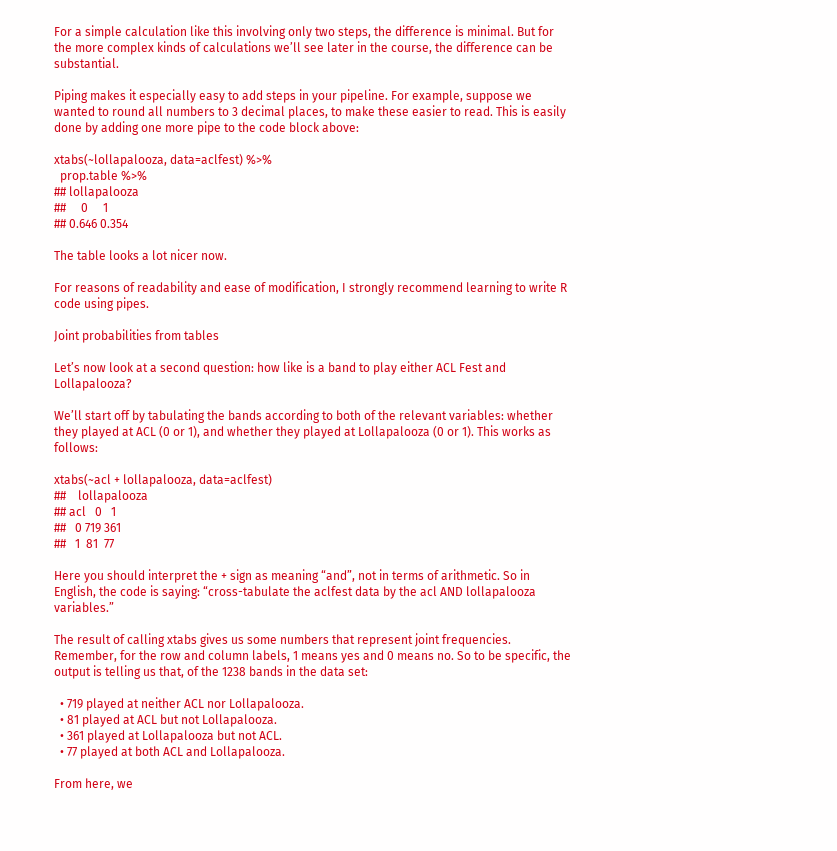For a simple calculation like this involving only two steps, the difference is minimal. But for the more complex kinds of calculations we’ll see later in the course, the difference can be substantial.

Piping makes it especially easy to add steps in your pipeline. For example, suppose we wanted to round all numbers to 3 decimal places, to make these easier to read. This is easily done by adding one more pipe to the code block above:

xtabs(~lollapalooza, data=aclfest) %>%
  prop.table %>%
## lollapalooza
##     0     1
## 0.646 0.354

The table looks a lot nicer now.

For reasons of readability and ease of modification, I strongly recommend learning to write R code using pipes.

Joint probabilities from tables

Let’s now look at a second question: how like is a band to play either ACL Fest and Lollapalooza?

We’ll start off by tabulating the bands according to both of the relevant variables: whether they played at ACL (0 or 1), and whether they played at Lollapalooza (0 or 1). This works as follows:

xtabs(~acl + lollapalooza, data=aclfest)
##    lollapalooza
## acl   0   1
##   0 719 361
##   1  81  77

Here you should interpret the + sign as meaning “and”, not in terms of arithmetic. So in English, the code is saying: “cross-tabulate the aclfest data by the acl AND lollapalooza variables.”

The result of calling xtabs gives us some numbers that represent joint frequencies. Remember, for the row and column labels, 1 means yes and 0 means no. So to be specific, the output is telling us that, of the 1238 bands in the data set:

  • 719 played at neither ACL nor Lollapalooza.
  • 81 played at ACL but not Lollapalooza.
  • 361 played at Lollapalooza but not ACL.
  • 77 played at both ACL and Lollapalooza.

From here, we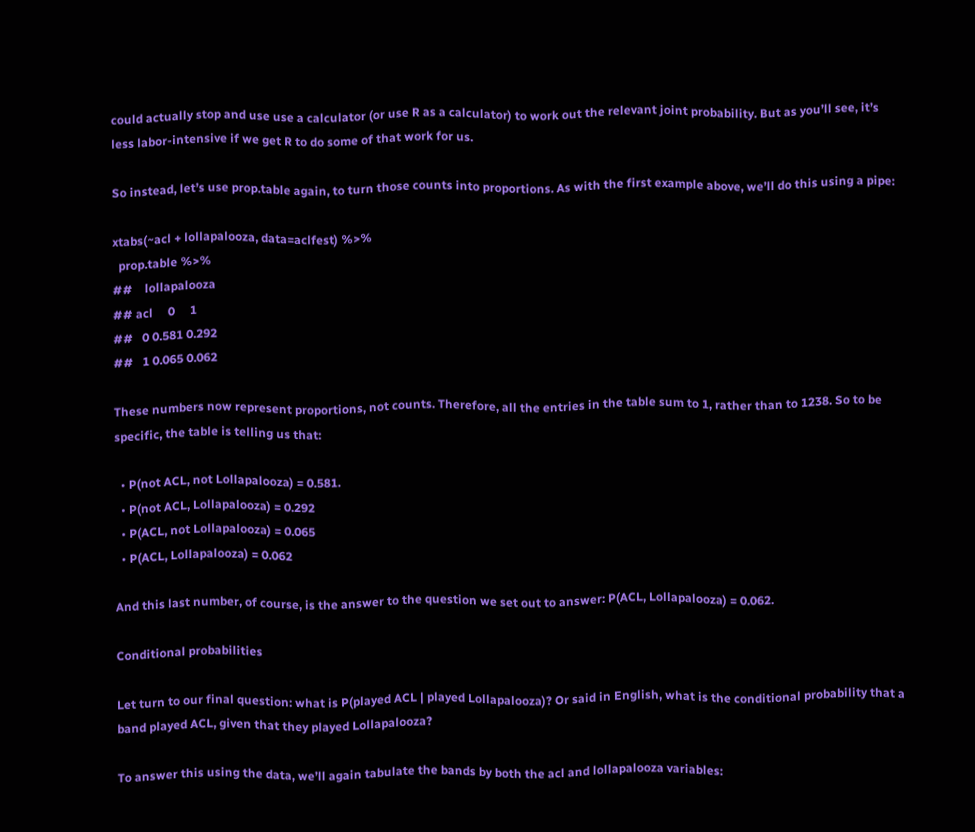could actually stop and use use a calculator (or use R as a calculator) to work out the relevant joint probability. But as you’ll see, it’s less labor-intensive if we get R to do some of that work for us.

So instead, let’s use prop.table again, to turn those counts into proportions. As with the first example above, we’ll do this using a pipe:

xtabs(~acl + lollapalooza, data=aclfest) %>%
  prop.table %>%
##    lollapalooza
## acl     0     1
##   0 0.581 0.292
##   1 0.065 0.062

These numbers now represent proportions, not counts. Therefore, all the entries in the table sum to 1, rather than to 1238. So to be specific, the table is telling us that:

  • P(not ACL, not Lollapalooza) = 0.581.
  • P(not ACL, Lollapalooza) = 0.292
  • P(ACL, not Lollapalooza) = 0.065
  • P(ACL, Lollapalooza) = 0.062

And this last number, of course, is the answer to the question we set out to answer: P(ACL, Lollapalooza) = 0.062.

Conditional probabilities

Let turn to our final question: what is P(played ACL | played Lollapalooza)? Or said in English, what is the conditional probability that a band played ACL, given that they played Lollapalooza?

To answer this using the data, we’ll again tabulate the bands by both the acl and lollapalooza variables: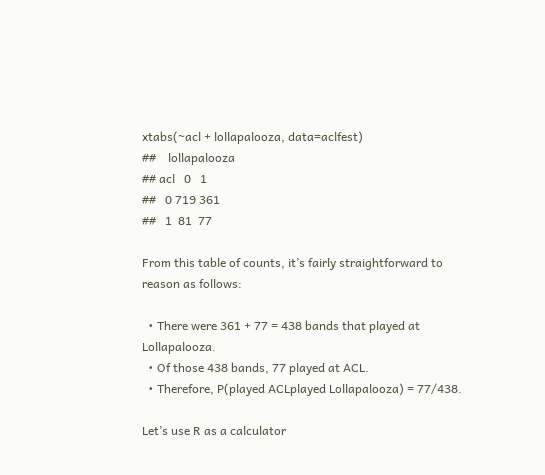xtabs(~acl + lollapalooza, data=aclfest)
##    lollapalooza
## acl   0   1
##   0 719 361
##   1  81  77

From this table of counts, it’s fairly straightforward to reason as follows:

  • There were 361 + 77 = 438 bands that played at Lollapalooza.
  • Of those 438 bands, 77 played at ACL.
  • Therefore, P(played ACLplayed Lollapalooza) = 77/438.

Let’s use R as a calculator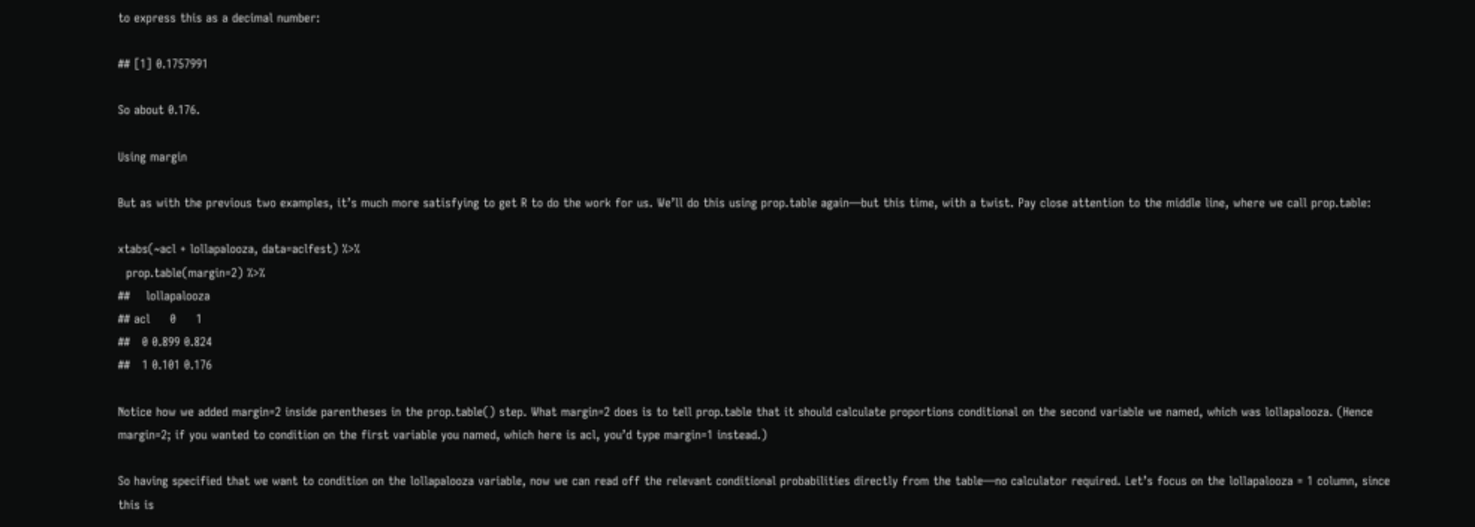to express this as a decimal number:

## [1] 0.1757991

So about 0.176.

Using margin

But as with the previous two examples, it’s much more satisfying to get R to do the work for us. We’ll do this using prop.table again—but this time, with a twist. Pay close attention to the middle line, where we call prop.table:

xtabs(~acl + lollapalooza, data=aclfest) %>%
  prop.table(margin=2) %>%
##    lollapalooza
## acl     0     1
##   0 0.899 0.824
##   1 0.101 0.176

Notice how we added margin=2 inside parentheses in the prop.table() step. What margin=2 does is to tell prop.table that it should calculate proportions conditional on the second variable we named, which was lollapalooza. (Hence margin=2; if you wanted to condition on the first variable you named, which here is acl, you’d type margin=1 instead.)

So having specified that we want to condition on the lollapalooza variable, now we can read off the relevant conditional probabilities directly from the table—no calculator required. Let’s focus on the lollapalooza = 1 column, since this is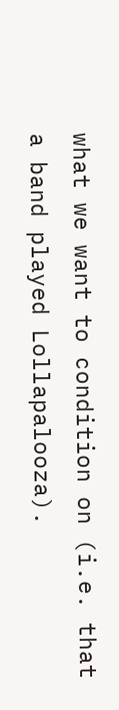what we want to condition on (i.e. that a band played Lollapalooza).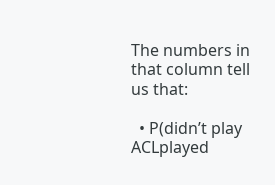The numbers in that column tell us that:

  • P(didn’t play ACLplayed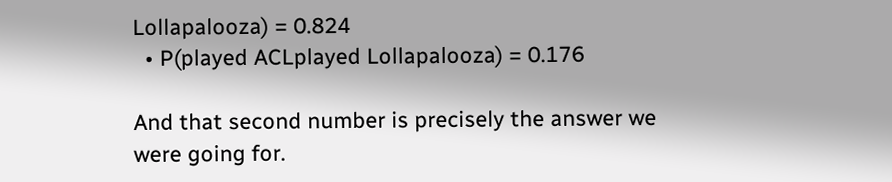Lollapalooza) = 0.824
  • P(played ACLplayed Lollapalooza) = 0.176

And that second number is precisely the answer we were going for.